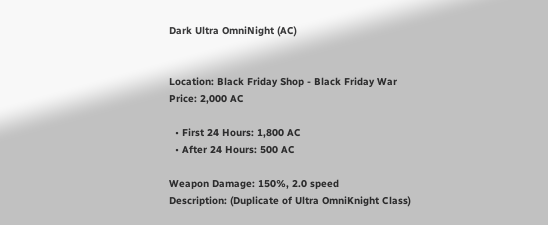Dark Ultra OmniNight (AC)


Location: Black Friday Shop - Black Friday War
Price: 2,000 AC

  • First 24 Hours: 1,800 AC
  • After 24 Hours: 500 AC

Weapon Damage: 150%, 2.0 speed
Description: (Duplicate of Ultra OmniKnight Class)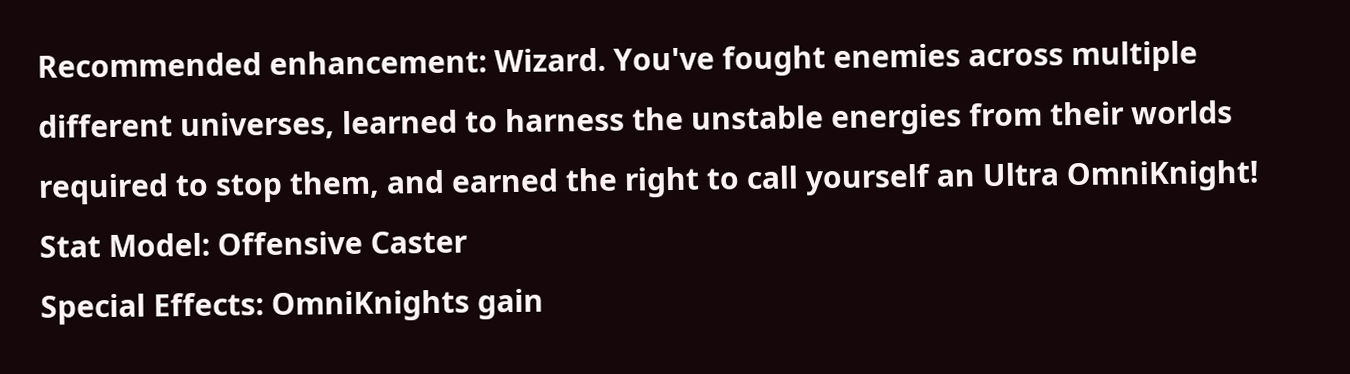Recommended enhancement: Wizard. You've fought enemies across multiple different universes, learned to harness the unstable energies from their worlds required to stop them, and earned the right to call yourself an Ultra OmniKnight!
Stat Model: Offensive Caster
Special Effects: OmniKnights gain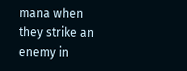mana when they strike an enemy in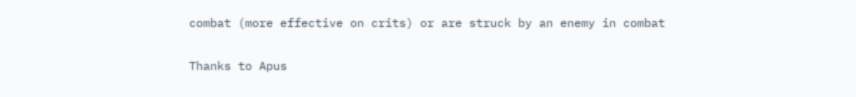combat (more effective on crits) or are struck by an enemy in combat


Thanks to Apus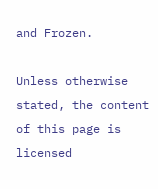and Frozen.

Unless otherwise stated, the content of this page is licensed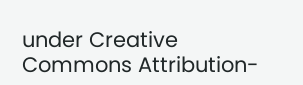under Creative Commons Attribution-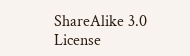ShareAlike 3.0 License